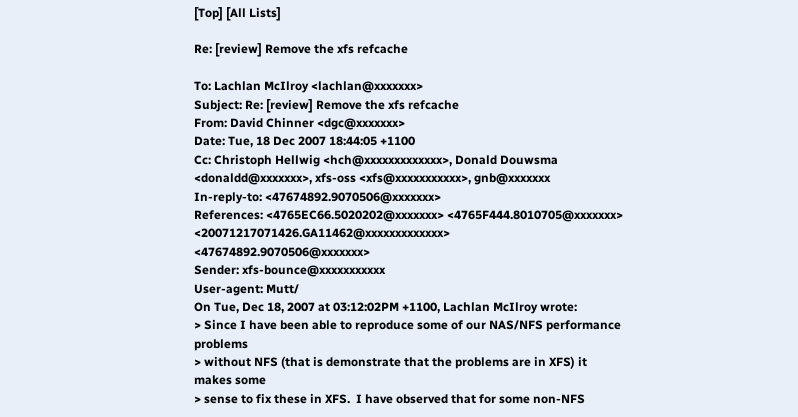[Top] [All Lists]

Re: [review] Remove the xfs refcache

To: Lachlan McIlroy <lachlan@xxxxxxx>
Subject: Re: [review] Remove the xfs refcache
From: David Chinner <dgc@xxxxxxx>
Date: Tue, 18 Dec 2007 18:44:05 +1100
Cc: Christoph Hellwig <hch@xxxxxxxxxxxxx>, Donald Douwsma <donaldd@xxxxxxx>, xfs-oss <xfs@xxxxxxxxxxx>, gnb@xxxxxxx
In-reply-to: <47674892.9070506@xxxxxxx>
References: <4765EC66.5020202@xxxxxxx> <4765F444.8010705@xxxxxxx> <20071217071426.GA11462@xxxxxxxxxxxxx> <47674892.9070506@xxxxxxx>
Sender: xfs-bounce@xxxxxxxxxxx
User-agent: Mutt/
On Tue, Dec 18, 2007 at 03:12:02PM +1100, Lachlan McIlroy wrote:
> Since I have been able to reproduce some of our NAS/NFS performance problems
> without NFS (that is demonstrate that the problems are in XFS) it makes some
> sense to fix these in XFS.  I have observed that for some non-NFS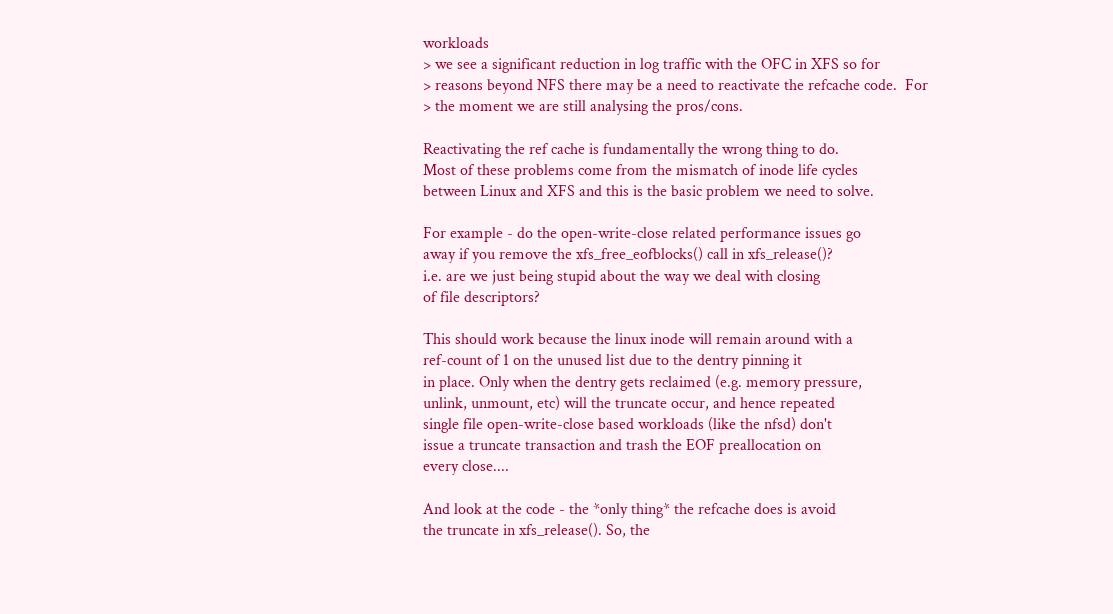workloads
> we see a significant reduction in log traffic with the OFC in XFS so for
> reasons beyond NFS there may be a need to reactivate the refcache code.  For
> the moment we are still analysing the pros/cons.

Reactivating the ref cache is fundamentally the wrong thing to do.
Most of these problems come from the mismatch of inode life cycles
between Linux and XFS and this is the basic problem we need to solve.

For example - do the open-write-close related performance issues go
away if you remove the xfs_free_eofblocks() call in xfs_release()?
i.e. are we just being stupid about the way we deal with closing
of file descriptors?

This should work because the linux inode will remain around with a
ref-count of 1 on the unused list due to the dentry pinning it
in place. Only when the dentry gets reclaimed (e.g. memory pressure,
unlink, unmount, etc) will the truncate occur, and hence repeated
single file open-write-close based workloads (like the nfsd) don't
issue a truncate transaction and trash the EOF preallocation on
every close....

And look at the code - the *only thing* the refcache does is avoid
the truncate in xfs_release(). So, the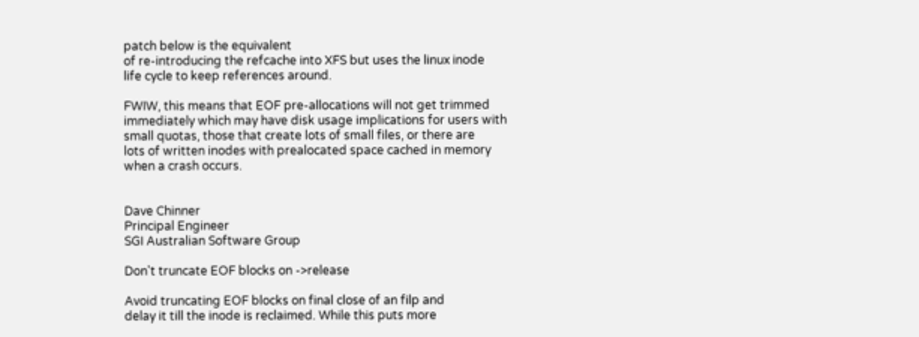patch below is the equivalent
of re-introducing the refcache into XFS but uses the linux inode
life cycle to keep references around.

FWIW, this means that EOF pre-allocations will not get trimmed
immediately which may have disk usage implications for users with
small quotas, those that create lots of small files, or there are
lots of written inodes with prealocated space cached in memory
when a crash occurs.


Dave Chinner
Principal Engineer
SGI Australian Software Group

Don't truncate EOF blocks on ->release

Avoid truncating EOF blocks on final close of an filp and
delay it till the inode is reclaimed. While this puts more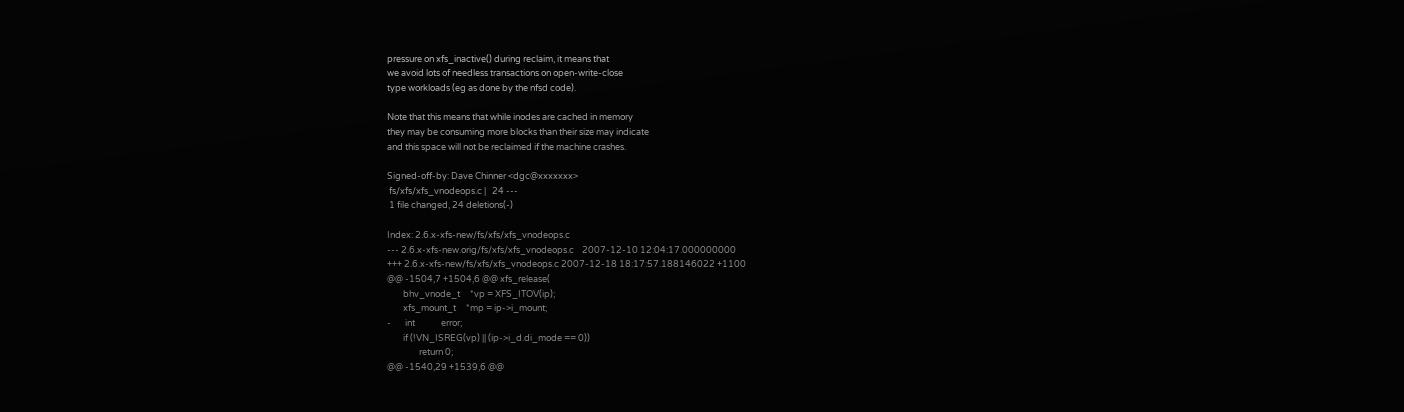pressure on xfs_inactive() during reclaim, it means that
we avoid lots of needless transactions on open-write-close
type workloads (eg as done by the nfsd code).

Note that this means that while inodes are cached in memory
they may be consuming more blocks than their size may indicate
and this space will not be reclaimed if the machine crashes.

Signed-off-by: Dave Chinner <dgc@xxxxxxx>
 fs/xfs/xfs_vnodeops.c |   24 ---
 1 file changed, 24 deletions(-)

Index: 2.6.x-xfs-new/fs/xfs/xfs_vnodeops.c
--- 2.6.x-xfs-new.orig/fs/xfs/xfs_vnodeops.c    2007-12-10 12:04:17.000000000
+++ 2.6.x-xfs-new/fs/xfs/xfs_vnodeops.c 2007-12-18 18:17:57.188146022 +1100
@@ -1504,7 +1504,6 @@ xfs_release(
        bhv_vnode_t     *vp = XFS_ITOV(ip);
        xfs_mount_t     *mp = ip->i_mount;
-       int             error;
        if (!VN_ISREG(vp) || (ip->i_d.di_mode == 0))
                return 0;
@@ -1540,29 +1539,6 @@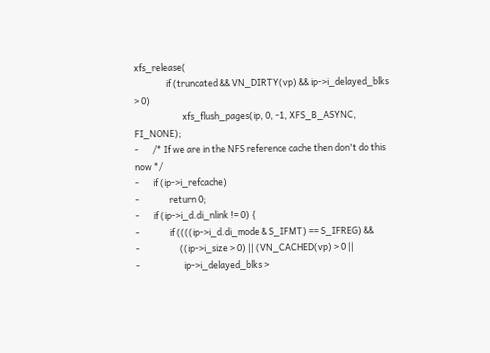xfs_release(
                if (truncated && VN_DIRTY(vp) && ip->i_delayed_blks > 0)
                        xfs_flush_pages(ip, 0, -1, XFS_B_ASYNC, FI_NONE);
-       /* If we are in the NFS reference cache then don't do this now */
-       if (ip->i_refcache)
-               return 0;
-       if (ip->i_d.di_nlink != 0) {
-               if ((((ip->i_d.di_mode & S_IFMT) == S_IFREG) &&
-                    ((ip->i_size > 0) || (VN_CACHED(vp) > 0 ||
-                      ip->i_delayed_blks >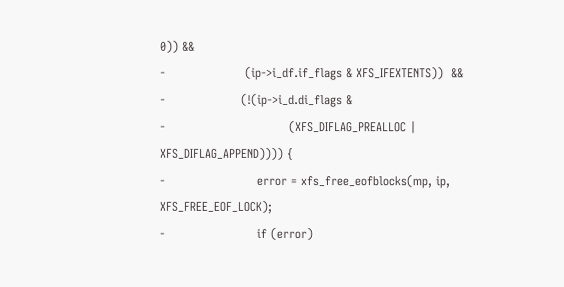0)) &&
-                    (ip->i_df.if_flags & XFS_IFEXTENTS))  &&
-                   (!(ip->i_d.di_flags &
-                               (XFS_DIFLAG_PREALLOC | XFS_DIFLAG_APPEND)))) {
-                       error = xfs_free_eofblocks(mp, ip, XFS_FREE_EOF_LOCK);
-                       if (error)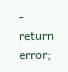-                               return error;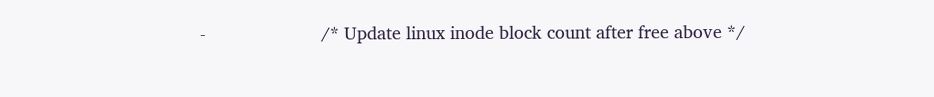-                       /* Update linux inode block count after free above */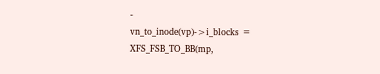-                       vn_to_inode(vp)->i_blocks = XFS_FSB_TO_BB(mp,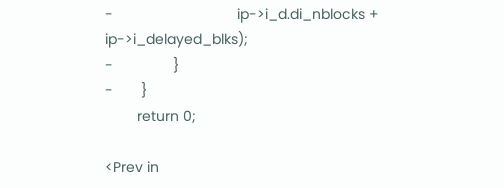-                               ip->i_d.di_nblocks + ip->i_delayed_blks);
-               }
-       }
        return 0;

<Prev in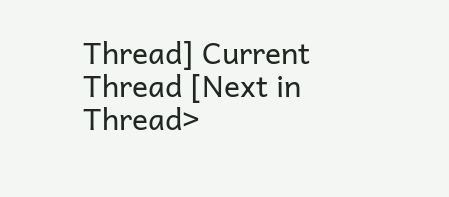Thread] Current Thread [Next in Thread>